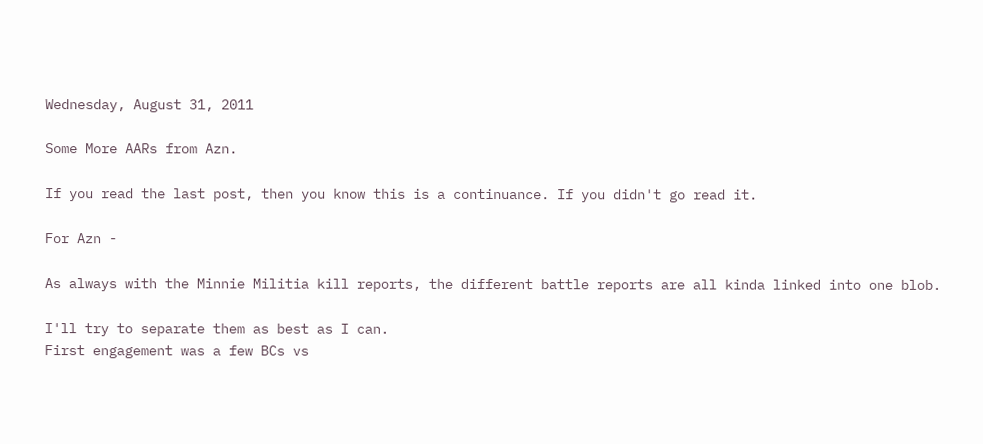Wednesday, August 31, 2011

Some More AARs from Azn.

If you read the last post, then you know this is a continuance. If you didn't go read it.

For Azn -

As always with the Minnie Militia kill reports, the different battle reports are all kinda linked into one blob.

I'll try to separate them as best as I can.
First engagement was a few BCs vs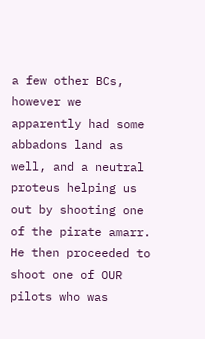a few other BCs, however we apparently had some abbadons land as well, and a neutral proteus helping us out by shooting one of the pirate amarr. He then proceeded to shoot one of OUR pilots who was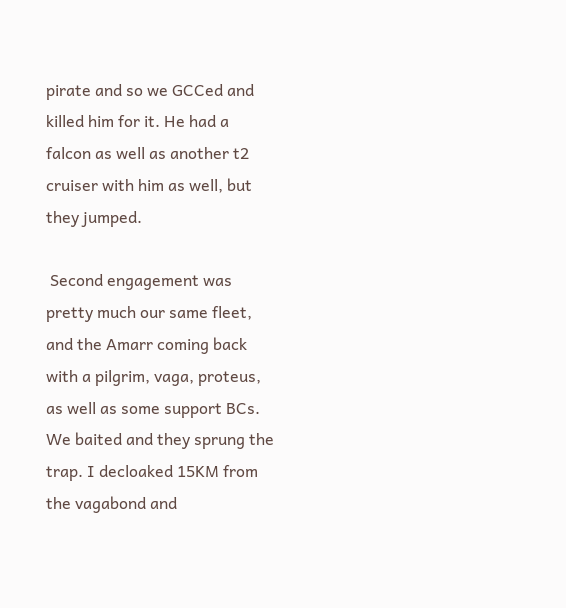pirate and so we GCCed and killed him for it. He had a falcon as well as another t2 cruiser with him as well, but they jumped.

 Second engagement was pretty much our same fleet, and the Amarr coming back with a pilgrim, vaga, proteus, as well as some support BCs. We baited and they sprung the trap. I decloaked 15KM from the vagabond and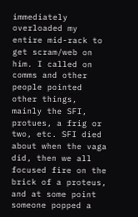immediately overloaded my entire mid-rack to get scram/web on him. I called on comms and other people pointed other things, mainly the SFI, protues, a frig or two, etc. SFI died about when the vaga did, then we all focused fire on the brick of a proteus, and at some point someone popped a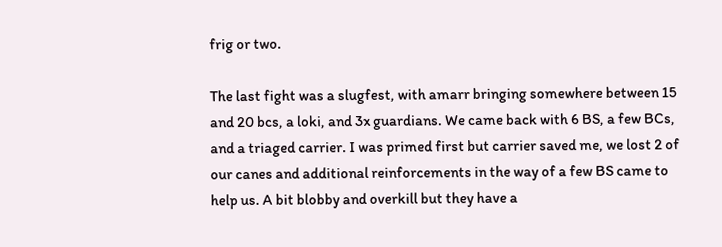frig or two.

The last fight was a slugfest, with amarr bringing somewhere between 15 and 20 bcs, a loki, and 3x guardians. We came back with 6 BS, a few BCs, and a triaged carrier. I was primed first but carrier saved me, we lost 2 of our canes and additional reinforcements in the way of a few BS came to help us. A bit blobby and overkill but they have a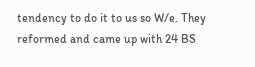tendency to do it to us so W/e. They reformed and came up with 24 BS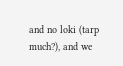and no loki (tarp much?), and we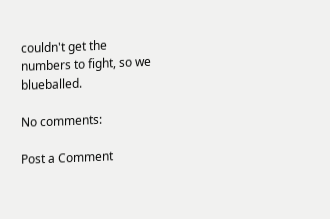couldn't get the numbers to fight, so we blueballed.

No comments:

Post a Comment